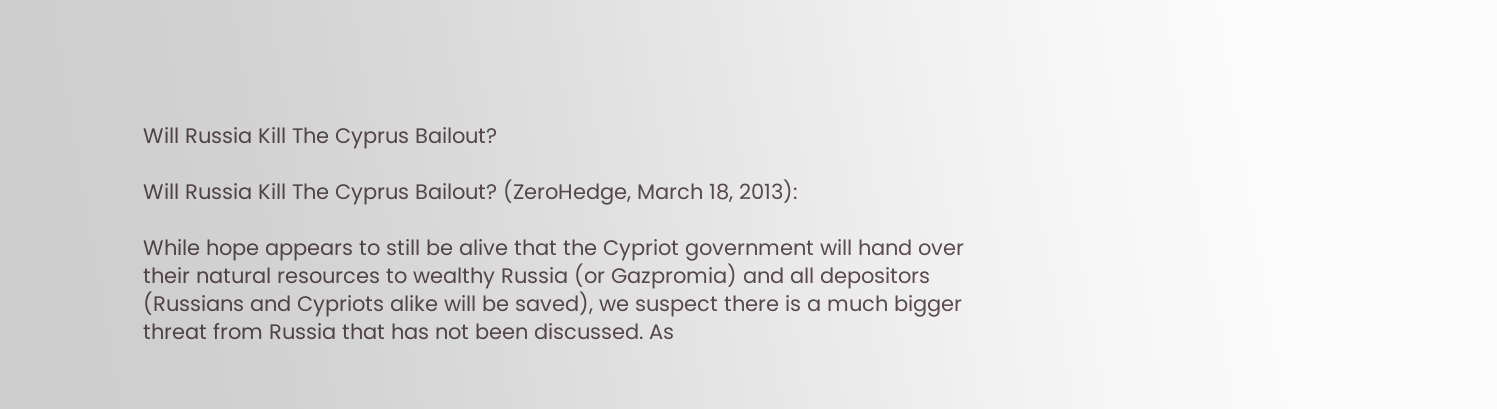Will Russia Kill The Cyprus Bailout?

Will Russia Kill The Cyprus Bailout? (ZeroHedge, March 18, 2013):

While hope appears to still be alive that the Cypriot government will hand over their natural resources to wealthy Russia (or Gazpromia) and all depositors (Russians and Cypriots alike will be saved), we suspect there is a much bigger threat from Russia that has not been discussed. As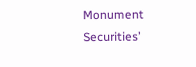Monument Securities’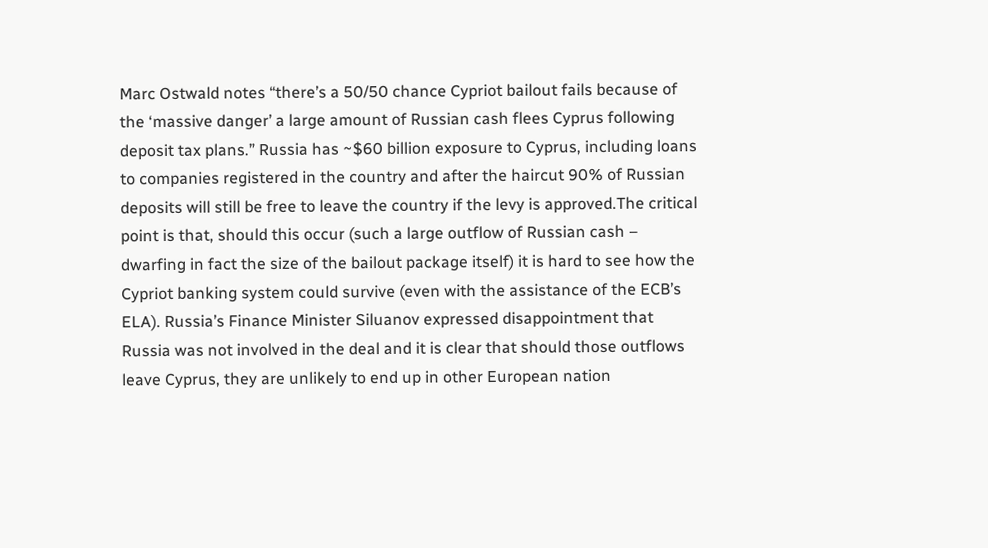Marc Ostwald notes “there’s a 50/50 chance Cypriot bailout fails because of the ‘massive danger’ a large amount of Russian cash flees Cyprus following deposit tax plans.” Russia has ~$60 billion exposure to Cyprus, including loans to companies registered in the country and after the haircut 90% of Russian deposits will still be free to leave the country if the levy is approved.The critical point is that, should this occur (such a large outflow of Russian cash – dwarfing in fact the size of the bailout package itself) it is hard to see how the Cypriot banking system could survive (even with the assistance of the ECB’s ELA). Russia’s Finance Minister Siluanov expressed disappointment that Russia was not involved in the deal and it is clear that should those outflows leave Cyprus, they are unlikely to end up in other European nation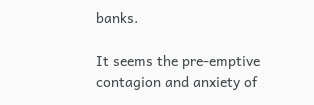banks.

It seems the pre-emptive contagion and anxiety of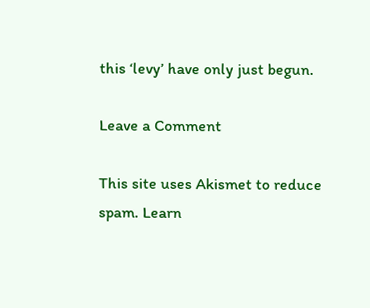this ‘levy’ have only just begun.

Leave a Comment

This site uses Akismet to reduce spam. Learn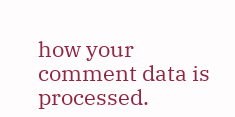how your comment data is processed.